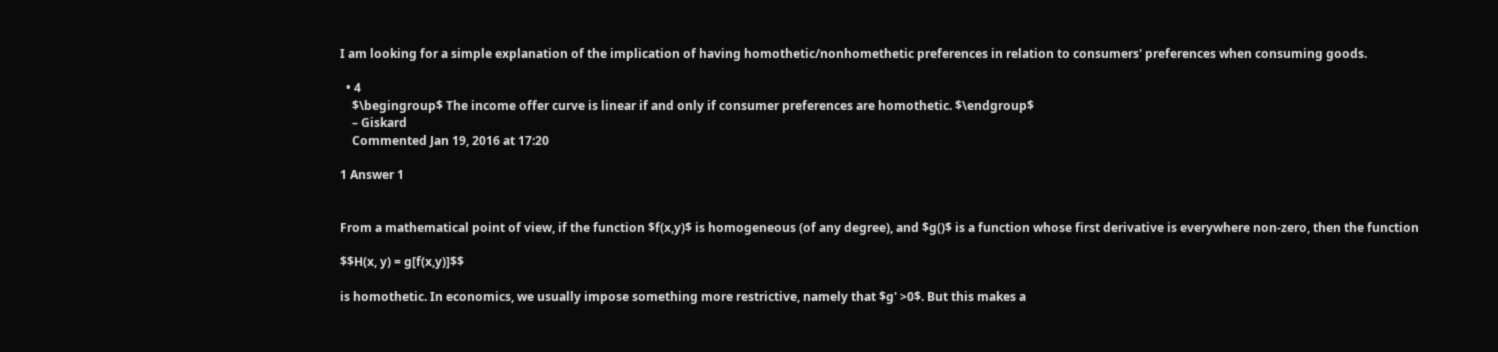I am looking for a simple explanation of the implication of having homothetic/nonhomethetic preferences in relation to consumers' preferences when consuming goods.

  • 4
    $\begingroup$ The income offer curve is linear if and only if consumer preferences are homothetic. $\endgroup$
    – Giskard
    Commented Jan 19, 2016 at 17:20

1 Answer 1


From a mathematical point of view, if the function $f(x,y)$ is homogeneous (of any degree), and $g()$ is a function whose first derivative is everywhere non-zero, then the function

$$H(x, y) = g[f(x,y)]$$

is homothetic. In economics, we usually impose something more restrictive, namely that $g' >0$. But this makes a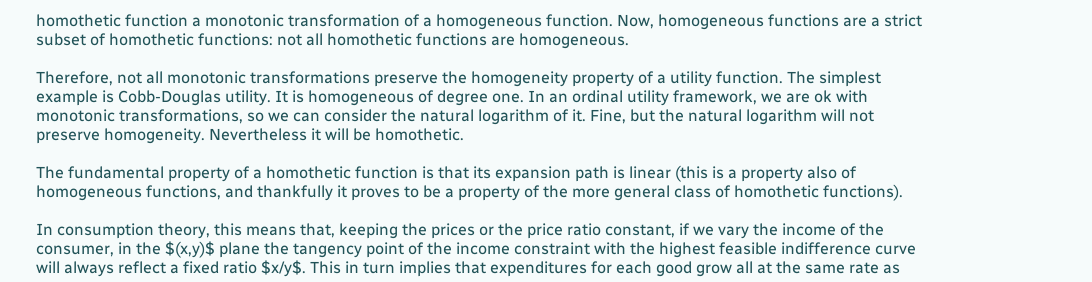homothetic function a monotonic transformation of a homogeneous function. Now, homogeneous functions are a strict subset of homothetic functions: not all homothetic functions are homogeneous.

Therefore, not all monotonic transformations preserve the homogeneity property of a utility function. The simplest example is Cobb-Douglas utility. It is homogeneous of degree one. In an ordinal utility framework, we are ok with monotonic transformations, so we can consider the natural logarithm of it. Fine, but the natural logarithm will not preserve homogeneity. Nevertheless it will be homothetic.

The fundamental property of a homothetic function is that its expansion path is linear (this is a property also of homogeneous functions, and thankfully it proves to be a property of the more general class of homothetic functions).

In consumption theory, this means that, keeping the prices or the price ratio constant, if we vary the income of the consumer, in the $(x,y)$ plane the tangency point of the income constraint with the highest feasible indifference curve will always reflect a fixed ratio $x/y$. This in turn implies that expenditures for each good grow all at the same rate as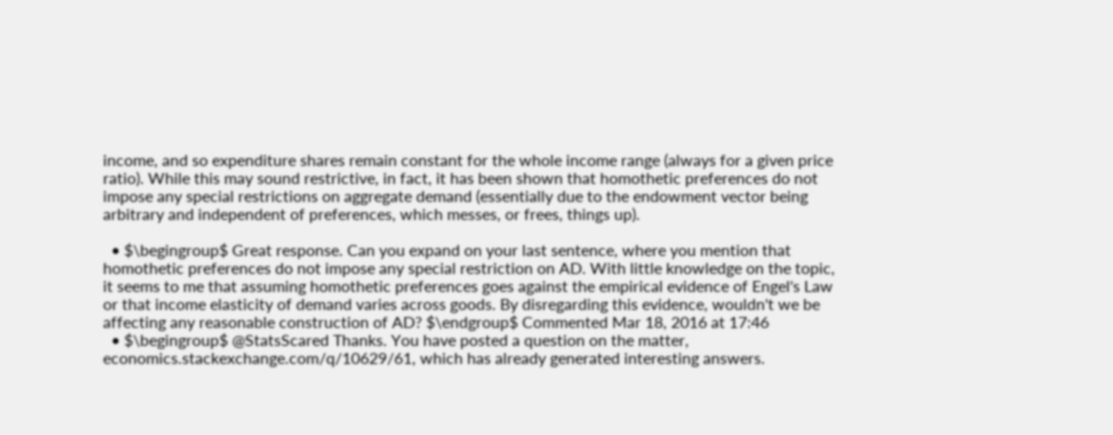income, and so expenditure shares remain constant for the whole income range (always for a given price ratio). While this may sound restrictive, in fact, it has been shown that homothetic preferences do not impose any special restrictions on aggregate demand (essentially due to the endowment vector being arbitrary and independent of preferences, which messes, or frees, things up).

  • $\begingroup$ Great response. Can you expand on your last sentence, where you mention that homothetic preferences do not impose any special restriction on AD. With little knowledge on the topic, it seems to me that assuming homothetic preferences goes against the empirical evidence of Engel's Law or that income elasticity of demand varies across goods. By disregarding this evidence, wouldn't we be affecting any reasonable construction of AD? $\endgroup$ Commented Mar 18, 2016 at 17:46
  • $\begingroup$ @StatsScared Thanks. You have posted a question on the matter, economics.stackexchange.com/q/10629/61, which has already generated interesting answers.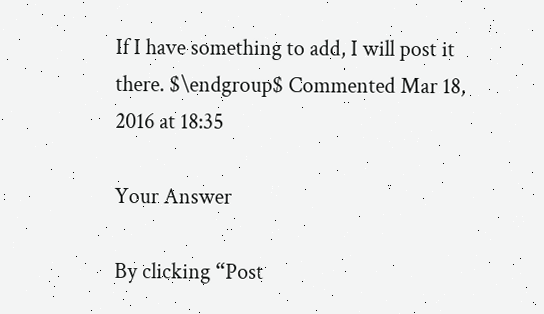If I have something to add, I will post it there. $\endgroup$ Commented Mar 18, 2016 at 18:35

Your Answer

By clicking “Post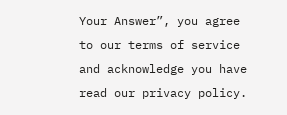Your Answer”, you agree to our terms of service and acknowledge you have read our privacy policy.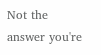Not the answer you're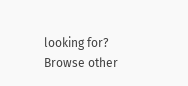looking for? Browse other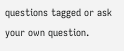questions tagged or ask your own question.